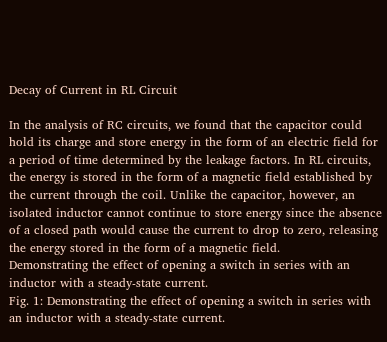Decay of Current in RL Circuit

In the analysis of RC circuits, we found that the capacitor could hold its charge and store energy in the form of an electric field for a period of time determined by the leakage factors. In RL circuits, the energy is stored in the form of a magnetic field established by the current through the coil. Unlike the capacitor, however, an isolated inductor cannot continue to store energy since the absence of a closed path would cause the current to drop to zero, releasing the energy stored in the form of a magnetic field.
Demonstrating the effect of opening a switch in series with an inductor with a steady-state current.
Fig. 1: Demonstrating the effect of opening a switch in series with an inductor with a steady-state current.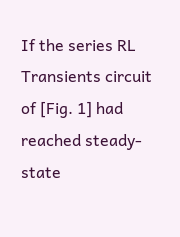If the series RL Transients circuit of [Fig. 1] had reached steady-state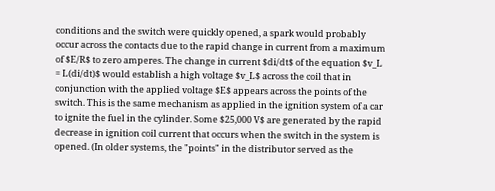conditions and the switch were quickly opened, a spark would probably occur across the contacts due to the rapid change in current from a maximum of $E/R$ to zero amperes. The change in current $di/dt$ of the equation $v_L = L(di/dt)$ would establish a high voltage $v_L$ across the coil that in conjunction with the applied voltage $E$ appears across the points of the switch. This is the same mechanism as applied in the ignition system of a car to ignite the fuel in the cylinder. Some $25,000 V$ are generated by the rapid decrease in ignition coil current that occurs when the switch in the system is opened. (In older systems, the "points" in the distributor served as the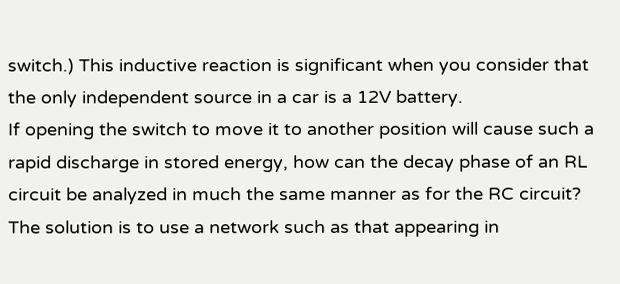switch.) This inductive reaction is significant when you consider that the only independent source in a car is a 12V battery.
If opening the switch to move it to another position will cause such a rapid discharge in stored energy, how can the decay phase of an RL circuit be analyzed in much the same manner as for the RC circuit? The solution is to use a network such as that appearing in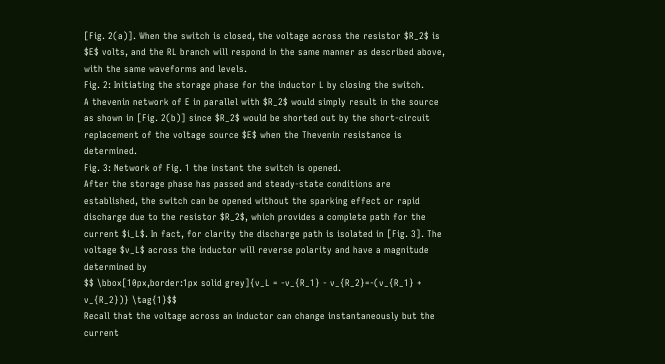[Fig. 2(a)]. When the switch is closed, the voltage across the resistor $R_2$ is $E$ volts, and the RL branch will respond in the same manner as described above, with the same waveforms and levels.
Fig. 2: Initiating the storage phase for the inductor L by closing the switch.
A thevenin network of E in parallel with $R_2$ would simply result in the source as shown in [Fig. 2(b)] since $R_2$ would be shorted out by the short-circuit replacement of the voltage source $E$ when the Thevenin resistance is determined.
Fig. 3: Network of Fig. 1 the instant the switch is opened.
After the storage phase has passed and steady-state conditions are established, the switch can be opened without the sparking effect or rapid discharge due to the resistor $R_2$, which provides a complete path for the current $i_L$. In fact, for clarity the discharge path is isolated in [Fig. 3]. The voltage $v_L$ across the inductor will reverse polarity and have a magnitude determined by
$$ \bbox[10px,border:1px solid grey]{v_L = -v_{R_1} - v_{R_2}=-(v_{R_1} + v_{R_2})} \tag{1}$$
Recall that the voltage across an inductor can change instantaneously but the current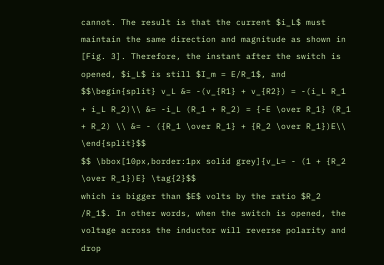cannot. The result is that the current $i_L$ must maintain the same direction and magnitude as shown in [Fig. 3]. Therefore, the instant after the switch is opened, $i_L$ is still $I_m = E/R_1$, and
$$\begin{split} v_L &= -(v_{R1} + v_{R2}) = -(i_L R_1 + i_L R_2)\\ &= -i_L (R_1 + R_2) = {-E \over R_1} (R_1 + R_2) \\ &= - ({R_1 \over R_1} + {R_2 \over R_1})E\\ \end{split}$$
$$ \bbox[10px,border:1px solid grey]{v_L= - (1 + {R_2 \over R_1})E} \tag{2}$$
which is bigger than $E$ volts by the ratio $R_2 /R_1$. In other words, when the switch is opened, the voltage across the inductor will reverse polarity and drop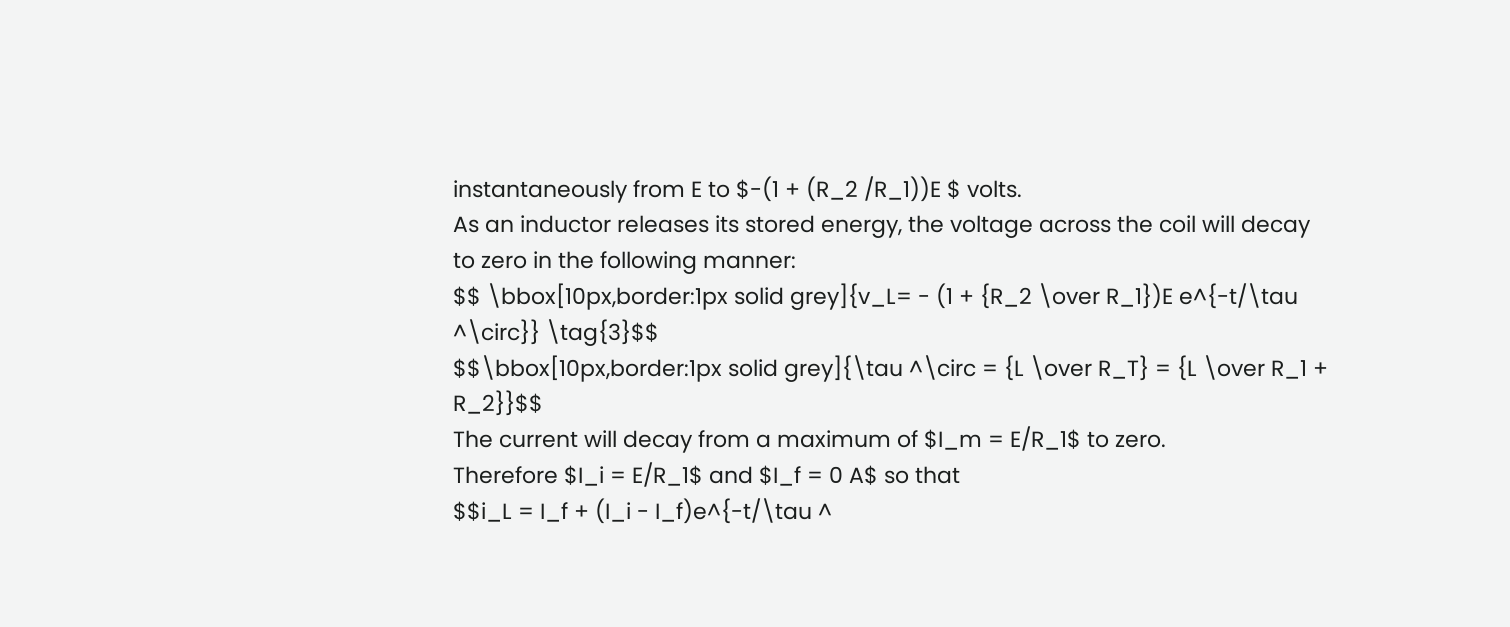instantaneously from E to $-(1 + (R_2 /R_1))E $ volts.
As an inductor releases its stored energy, the voltage across the coil will decay to zero in the following manner:
$$ \bbox[10px,border:1px solid grey]{v_L= - (1 + {R_2 \over R_1})E e^{-t/\tau ^\circ}} \tag{3}$$
$$\bbox[10px,border:1px solid grey]{\tau ^\circ = {L \over R_T} = {L \over R_1 + R_2}}$$
The current will decay from a maximum of $I_m = E/R_1$ to zero.
Therefore $I_i = E/R_1$ and $I_f = 0 A$ so that
$$i_L = I_f + (I_i - I_f)e^{-t/\tau ^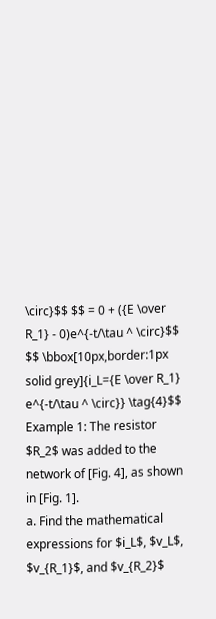\circ}$$ $$ = 0 + ({E \over R_1} - 0)e^{-t/\tau ^ \circ}$$
$$ \bbox[10px,border:1px solid grey]{i_L={E \over R_1} e^{-t/\tau ^ \circ}} \tag{4}$$
Example 1: The resistor $R_2$ was added to the network of [Fig. 4], as shown in [Fig. 1].
a. Find the mathematical expressions for $i_L$, $v_L$, $v_{R_1}$, and $v_{R_2}$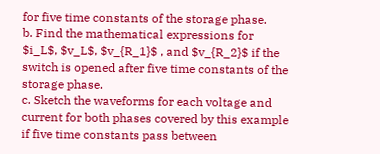for five time constants of the storage phase.
b. Find the mathematical expressions for $i_L$, $v_L$, $v_{R_1}$ , and $v_{R_2}$ if the switch is opened after five time constants of the storage phase.
c. Sketch the waveforms for each voltage and current for both phases covered by this example if five time constants pass between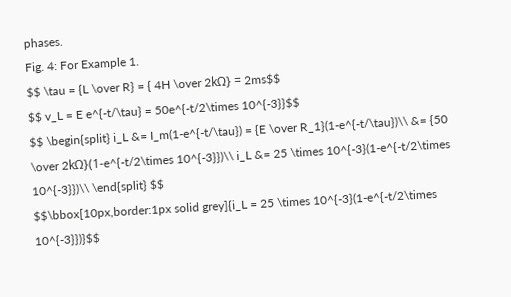phases.
Fig. 4: For Example 1.
$$ \tau = {L \over R} = { 4H \over 2kΩ} = 2ms$$
$$ v_L = E e^{-t/\tau} = 50e^{-t/2\times 10^{-3}}$$
$$ \begin{split} i_L &= I_m(1-e^{-t/\tau}) = {E \over R_1}(1-e^{-t/\tau})\\ &= {50 \over 2kΩ}(1-e^{-t/2\times 10^{-3}})\\ i_L &= 25 \times 10^{-3}(1-e^{-t/2\times 10^{-3}})\\ \end{split} $$
$$\bbox[10px,border:1px solid grey]{i_L = 25 \times 10^{-3}(1-e^{-t/2\times 10^{-3}})}$$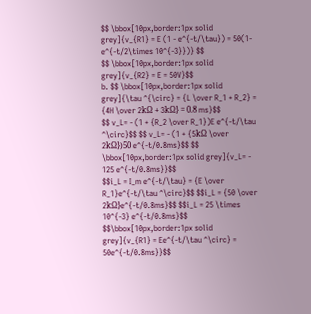$$ \bbox[10px,border:1px solid grey]{v_{R1} = E (1 - e^{-t/\tau}) = 50(1-e^{-t/2\times 10^{-3}})} $$
$$ \bbox[10px,border:1px solid grey]{v_{R2} = E = 50V}$$
b. $$ \bbox[10px,border:1px solid grey]{\tau ^{\circ} = {L \over R_1 + R_2} = {4H \over 2kΩ + 3kΩ} = 0.8 ms}$$
$$ v_L= - (1 + {R_2 \over R_1})E e^{-t/\tau ^\circ}$$ $$ v_L= - (1 + {5kΩ \over 2kΩ})50 e^{-t/0.8ms}$$ $$ \bbox[10px,border:1px solid grey]{v_L= - 125 e^{-t/0.8ms}}$$
$$i_L = I_m e^{-t/\tau} = {E \over R_1}e^{-t/\tau ^\circ}$$ $$i_L = {50 \over 2kΩ}e^{-t/0.8ms}$$ $$i_L = 25 \times 10^{-3} e^{-t/0.8ms}$$
$$\bbox[10px,border:1px solid grey]{v_{R1} = Ee^{-t/\tau ^\circ} = 50e^{-t/0.8ms}}$$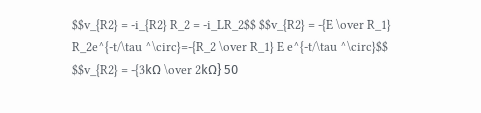$$v_{R2} = -i_{R2} R_2 = -i_LR_2$$ $$v_{R2} = -{E \over R_1} R_2e^{-t/\tau ^\circ}=-{R_2 \over R_1} E e^{-t/\tau ^\circ}$$ $$v_{R2} = -{3kΩ \over 2kΩ} 50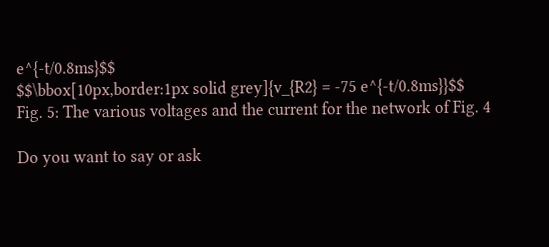e^{-t/0.8ms}$$
$$\bbox[10px,border:1px solid grey]{v_{R2} = -75 e^{-t/0.8ms}}$$
Fig. 5: The various voltages and the current for the network of Fig. 4

Do you want to say or ask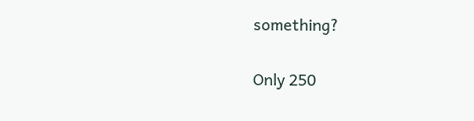something?

Only 250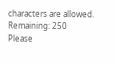characters are allowed. Remaining: 250
Please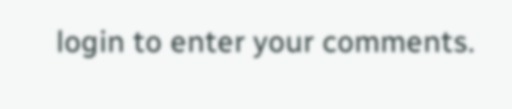login to enter your comments.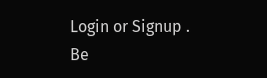Login or Signup .
Be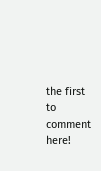the first to comment here!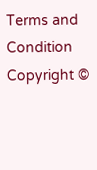Terms and Condition
Copyright ©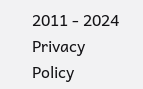2011 - 2024
Privacy Policy